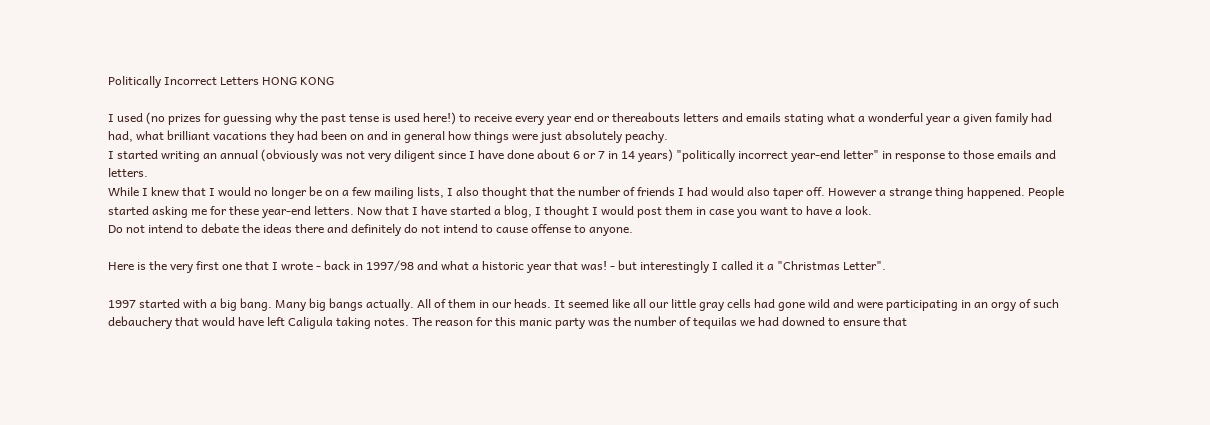Politically Incorrect Letters HONG KONG

I used (no prizes for guessing why the past tense is used here!) to receive every year end or thereabouts letters and emails stating what a wonderful year a given family had had, what brilliant vacations they had been on and in general how things were just absolutely peachy.
I started writing an annual (obviously was not very diligent since I have done about 6 or 7 in 14 years) "politically incorrect year-end letter" in response to those emails and letters.
While I knew that I would no longer be on a few mailing lists, I also thought that the number of friends I had would also taper off. However a strange thing happened. People started asking me for these year-end letters. Now that I have started a blog, I thought I would post them in case you want to have a look.
Do not intend to debate the ideas there and definitely do not intend to cause offense to anyone.

Here is the very first one that I wrote - back in 1997/98 and what a historic year that was! - but interestingly I called it a "Christmas Letter".

1997 started with a big bang. Many big bangs actually. All of them in our heads. It seemed like all our little gray cells had gone wild and were participating in an orgy of such debauchery that would have left Caligula taking notes. The reason for this manic party was the number of tequilas we had downed to ensure that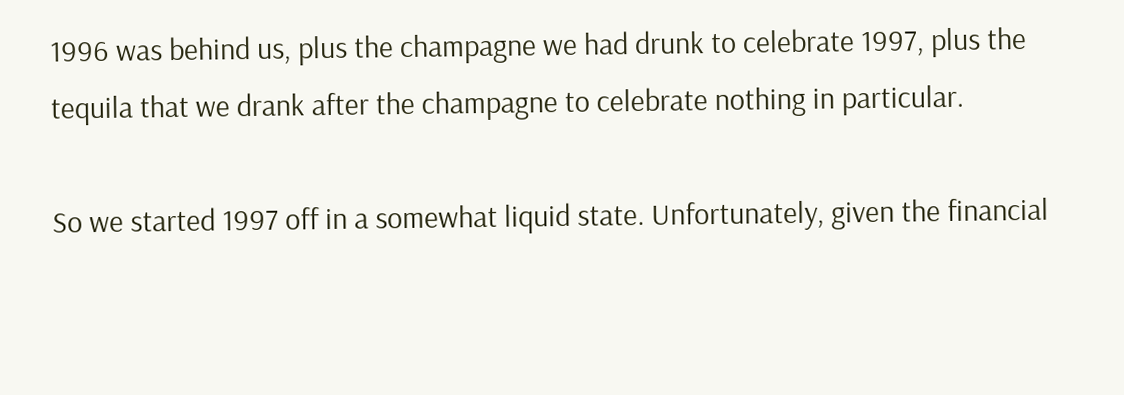1996 was behind us, plus the champagne we had drunk to celebrate 1997, plus the tequila that we drank after the champagne to celebrate nothing in particular.

So we started 1997 off in a somewhat liquid state. Unfortunately, given the financial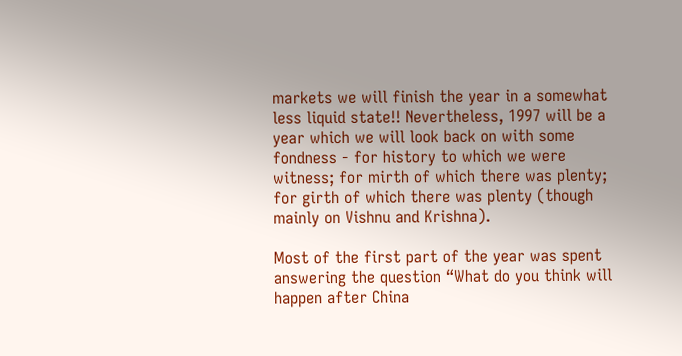markets we will finish the year in a somewhat less liquid state!! Nevertheless, 1997 will be a year which we will look back on with some fondness - for history to which we were witness; for mirth of which there was plenty; for girth of which there was plenty (though mainly on Vishnu and Krishna).

Most of the first part of the year was spent answering the question “What do you think will happen after China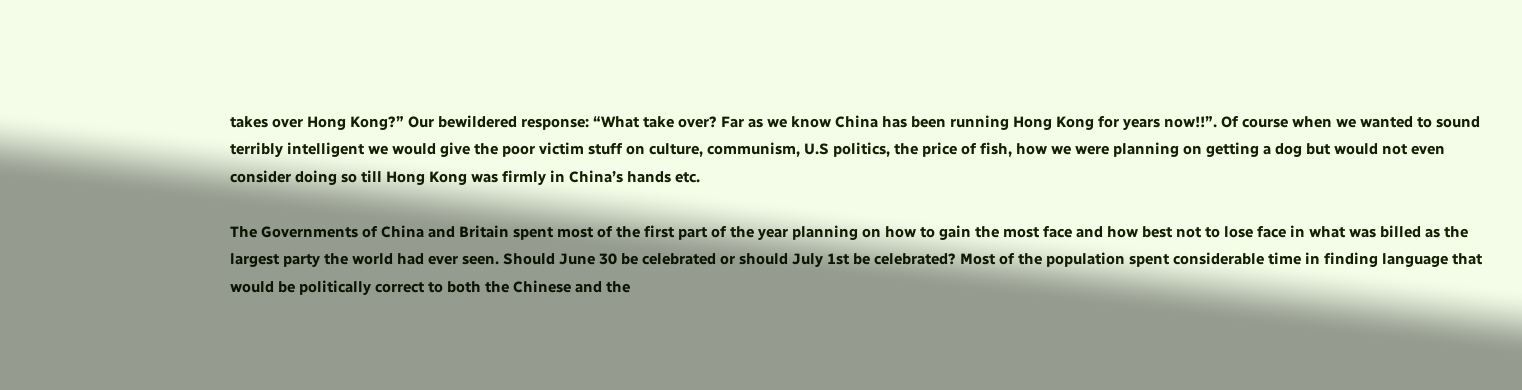takes over Hong Kong?” Our bewildered response: “What take over? Far as we know China has been running Hong Kong for years now!!”. Of course when we wanted to sound terribly intelligent we would give the poor victim stuff on culture, communism, U.S politics, the price of fish, how we were planning on getting a dog but would not even consider doing so till Hong Kong was firmly in China’s hands etc.

The Governments of China and Britain spent most of the first part of the year planning on how to gain the most face and how best not to lose face in what was billed as the largest party the world had ever seen. Should June 30 be celebrated or should July 1st be celebrated? Most of the population spent considerable time in finding language that would be politically correct to both the Chinese and the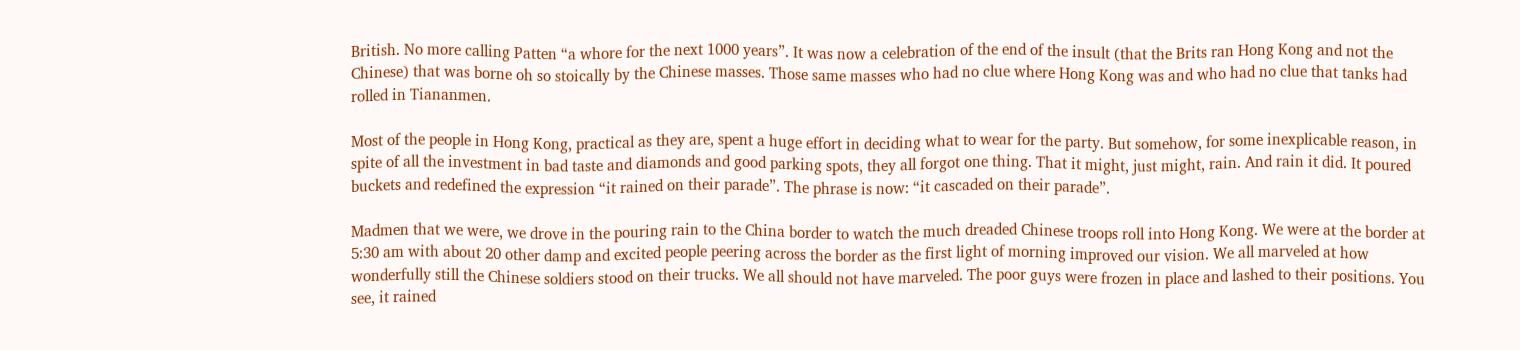British. No more calling Patten “a whore for the next 1000 years”. It was now a celebration of the end of the insult (that the Brits ran Hong Kong and not the Chinese) that was borne oh so stoically by the Chinese masses. Those same masses who had no clue where Hong Kong was and who had no clue that tanks had rolled in Tiananmen.

Most of the people in Hong Kong, practical as they are, spent a huge effort in deciding what to wear for the party. But somehow, for some inexplicable reason, in spite of all the investment in bad taste and diamonds and good parking spots, they all forgot one thing. That it might, just might, rain. And rain it did. It poured buckets and redefined the expression “it rained on their parade”. The phrase is now: “it cascaded on their parade”.

Madmen that we were, we drove in the pouring rain to the China border to watch the much dreaded Chinese troops roll into Hong Kong. We were at the border at 5:30 am with about 20 other damp and excited people peering across the border as the first light of morning improved our vision. We all marveled at how wonderfully still the Chinese soldiers stood on their trucks. We all should not have marveled. The poor guys were frozen in place and lashed to their positions. You see, it rained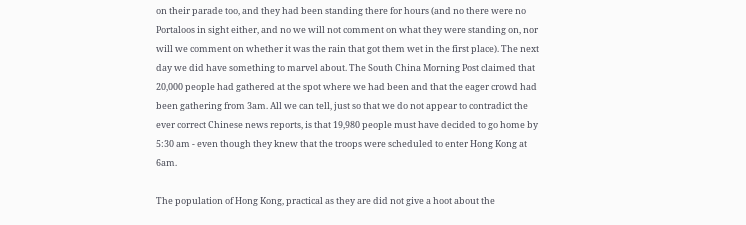on their parade too, and they had been standing there for hours (and no there were no Portaloos in sight either, and no we will not comment on what they were standing on, nor will we comment on whether it was the rain that got them wet in the first place). The next day we did have something to marvel about. The South China Morning Post claimed that 20,000 people had gathered at the spot where we had been and that the eager crowd had been gathering from 3am. All we can tell, just so that we do not appear to contradict the ever correct Chinese news reports, is that 19,980 people must have decided to go home by 5:30 am - even though they knew that the troops were scheduled to enter Hong Kong at 6am.

The population of Hong Kong, practical as they are did not give a hoot about the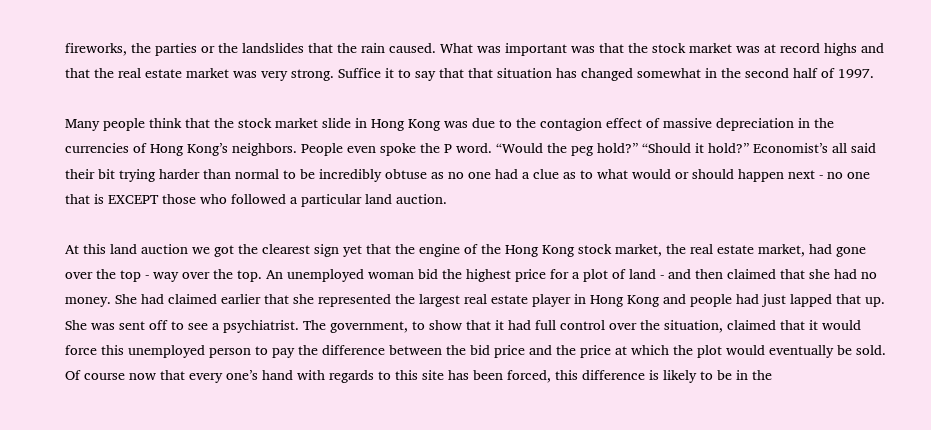fireworks, the parties or the landslides that the rain caused. What was important was that the stock market was at record highs and that the real estate market was very strong. Suffice it to say that that situation has changed somewhat in the second half of 1997.

Many people think that the stock market slide in Hong Kong was due to the contagion effect of massive depreciation in the currencies of Hong Kong’s neighbors. People even spoke the P word. “Would the peg hold?” “Should it hold?” Economist’s all said their bit trying harder than normal to be incredibly obtuse as no one had a clue as to what would or should happen next - no one that is EXCEPT those who followed a particular land auction.

At this land auction we got the clearest sign yet that the engine of the Hong Kong stock market, the real estate market, had gone over the top - way over the top. An unemployed woman bid the highest price for a plot of land - and then claimed that she had no money. She had claimed earlier that she represented the largest real estate player in Hong Kong and people had just lapped that up. She was sent off to see a psychiatrist. The government, to show that it had full control over the situation, claimed that it would force this unemployed person to pay the difference between the bid price and the price at which the plot would eventually be sold. Of course now that every one’s hand with regards to this site has been forced, this difference is likely to be in the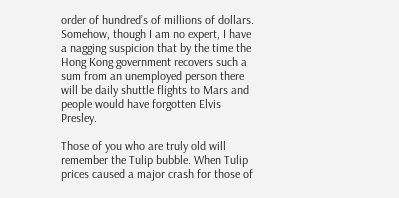order of hundred’s of millions of dollars. Somehow, though I am no expert, I have a nagging suspicion that by the time the Hong Kong government recovers such a sum from an unemployed person there will be daily shuttle flights to Mars and people would have forgotten Elvis Presley.

Those of you who are truly old will remember the Tulip bubble. When Tulip prices caused a major crash for those of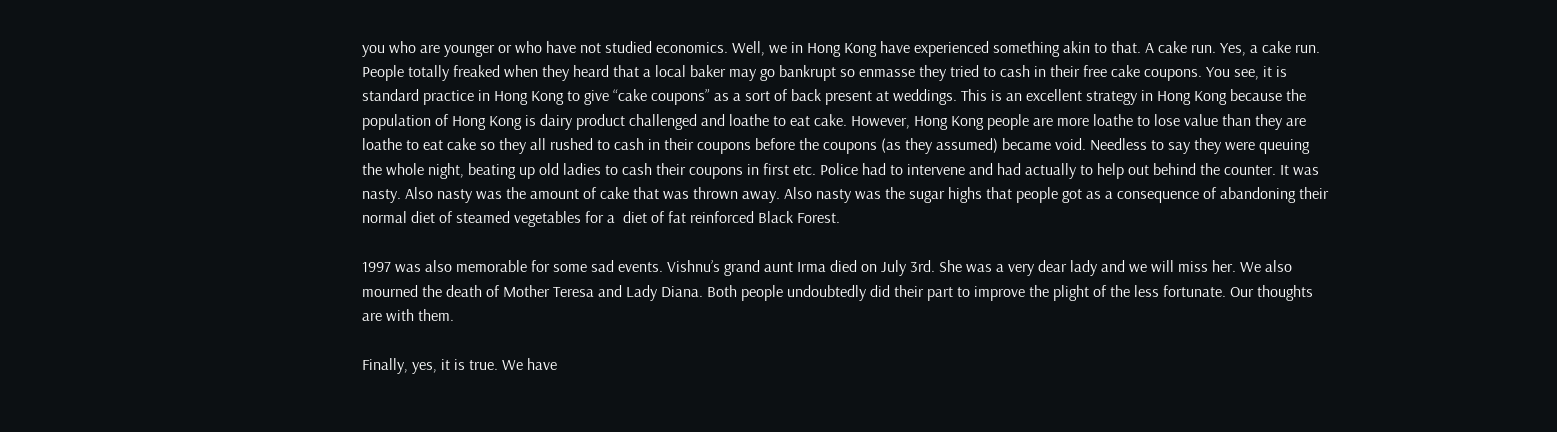you who are younger or who have not studied economics. Well, we in Hong Kong have experienced something akin to that. A cake run. Yes, a cake run. People totally freaked when they heard that a local baker may go bankrupt so enmasse they tried to cash in their free cake coupons. You see, it is standard practice in Hong Kong to give “cake coupons” as a sort of back present at weddings. This is an excellent strategy in Hong Kong because the population of Hong Kong is dairy product challenged and loathe to eat cake. However, Hong Kong people are more loathe to lose value than they are loathe to eat cake so they all rushed to cash in their coupons before the coupons (as they assumed) became void. Needless to say they were queuing the whole night, beating up old ladies to cash their coupons in first etc. Police had to intervene and had actually to help out behind the counter. It was nasty. Also nasty was the amount of cake that was thrown away. Also nasty was the sugar highs that people got as a consequence of abandoning their normal diet of steamed vegetables for a  diet of fat reinforced Black Forest.

1997 was also memorable for some sad events. Vishnu’s grand aunt Irma died on July 3rd. She was a very dear lady and we will miss her. We also mourned the death of Mother Teresa and Lady Diana. Both people undoubtedly did their part to improve the plight of the less fortunate. Our thoughts are with them.

Finally, yes, it is true. We have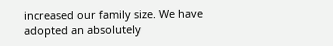increased our family size. We have adopted an absolutely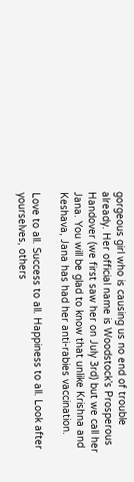gorgeous girl who is causing us no end of trouble already. Her official name is Woodstock’s Prosperous Handover (we first saw her on July 3rd) but we call her Jana. You will be glad to know that unlike Krishna and Keshava, Jana has had her anti-rabies vaccination.

Love to all. Success to all. Happiness to all. Look after yourselves, others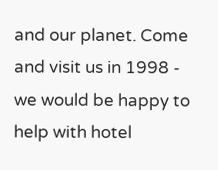and our planet. Come and visit us in 1998 - we would be happy to help with hotel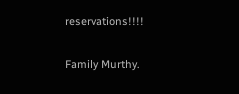reservations!!!!

Family Murthy.